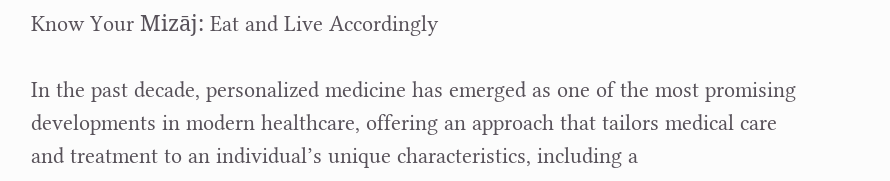Know Your Mizāj: Eat and Live Accordingly

In the past decade, personalized medicine has emerged as one of the most promising developments in modern healthcare, offering an approach that tailors medical care and treatment to an individual’s unique characteristics, including a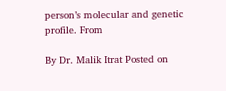person’s molecular and genetic profile. From

By Dr. Malik Itrat Posted on